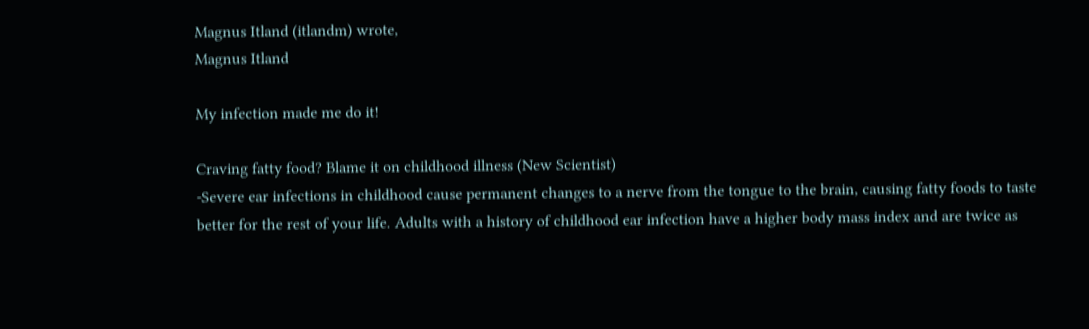Magnus Itland (itlandm) wrote,
Magnus Itland

My infection made me do it!

Craving fatty food? Blame it on childhood illness (New Scientist)
-Severe ear infections in childhood cause permanent changes to a nerve from the tongue to the brain, causing fatty foods to taste better for the rest of your life. Adults with a history of childhood ear infection have a higher body mass index and are twice as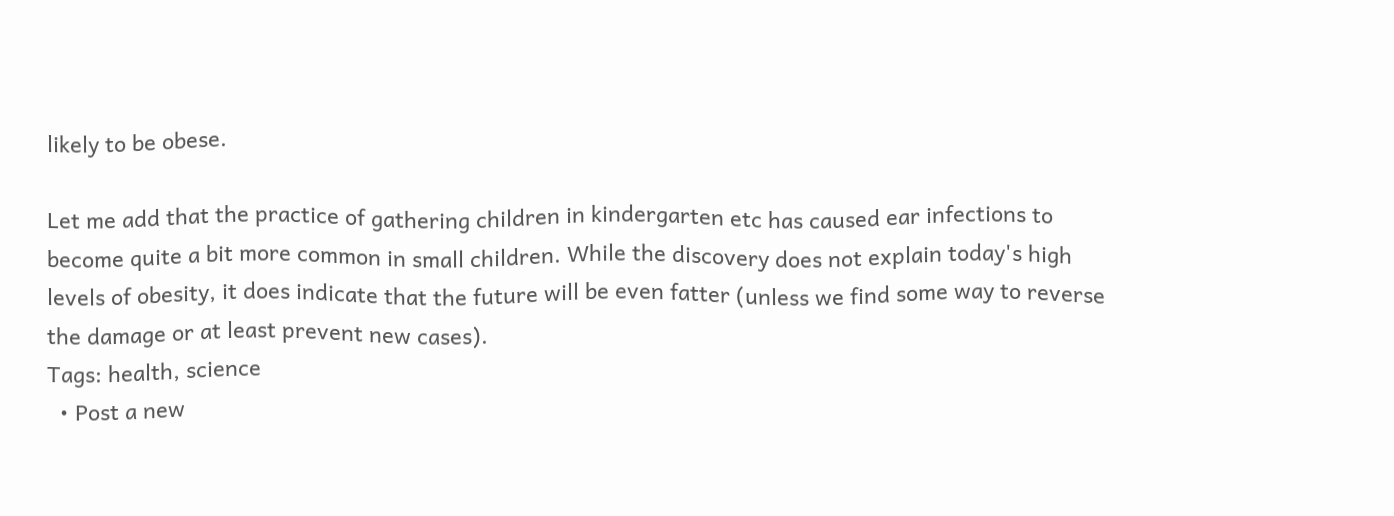likely to be obese.

Let me add that the practice of gathering children in kindergarten etc has caused ear infections to become quite a bit more common in small children. While the discovery does not explain today's high levels of obesity, it does indicate that the future will be even fatter (unless we find some way to reverse the damage or at least prevent new cases).
Tags: health, science
  • Post a new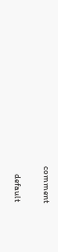comment


    default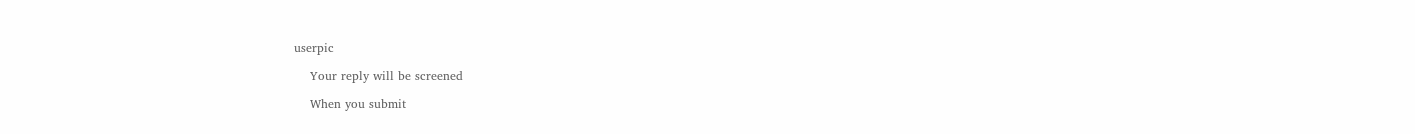userpic

    Your reply will be screened

    When you submit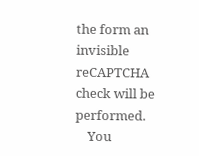the form an invisible reCAPTCHA check will be performed.
    You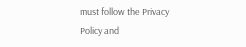must follow the Privacy Policy and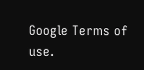Google Terms of use.